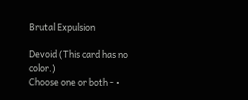Brutal Expulsion

Devoid (This card has no color.)
Choose one or both - •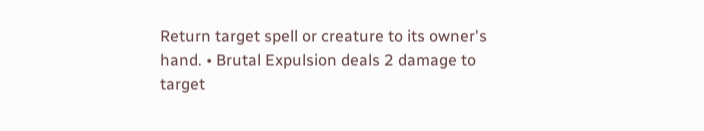Return target spell or creature to its owner's hand. • Brutal Expulsion deals 2 damage to target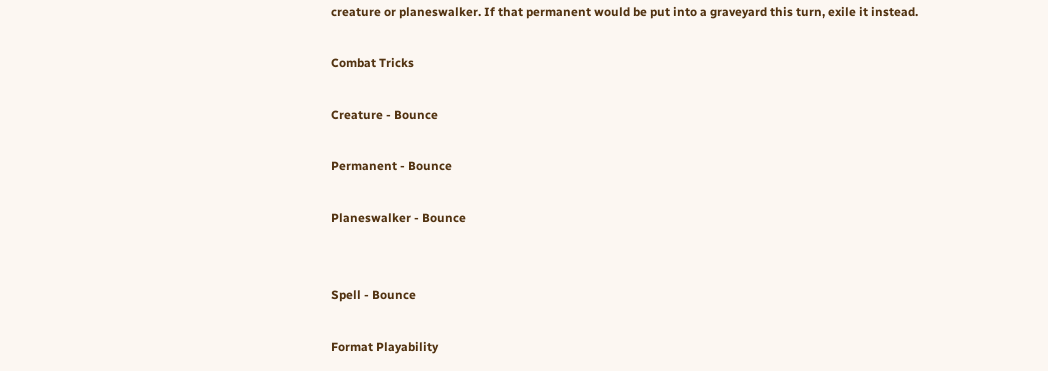creature or planeswalker. If that permanent would be put into a graveyard this turn, exile it instead.

Combat Tricks

Creature - Bounce

Permanent - Bounce

Planeswalker - Bounce


Spell - Bounce

Format Playability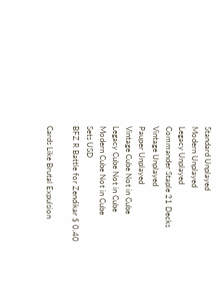Standard Unplayed
Modern Unplayed
Legacy Unplayed
Commander Staple 21 Decks
Vintage Unplayed
Pauper Unplayed
Vintage Cube Not in Cube
Legacy Cube Not in Cube
Modern Cube Not in Cube
Sets USD
BFZ R Battle for Zendikar $ 0.40

Cards Like Brutal Expulsion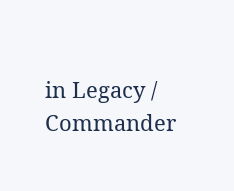in Legacy / Commander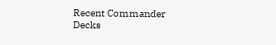Recent Commander Decks